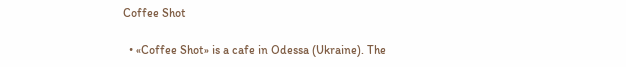Coffee Shot

  • «Coffee Shot» is a cafe in Odessa (Ukraine). The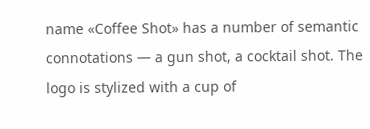name «Coffee Shot» has a number of semantic connotations — a gun shot, a cocktail shot. The logo is stylized with a cup of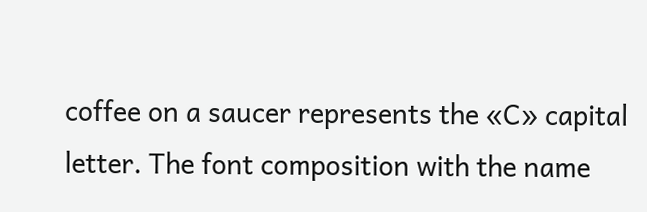coffee on a saucer represents the «C» capital letter. The font composition with the name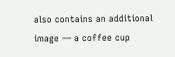also contains an additional image — a coffee cup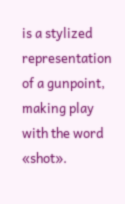is a stylized representation of a gunpoint, making play with the word «shot».